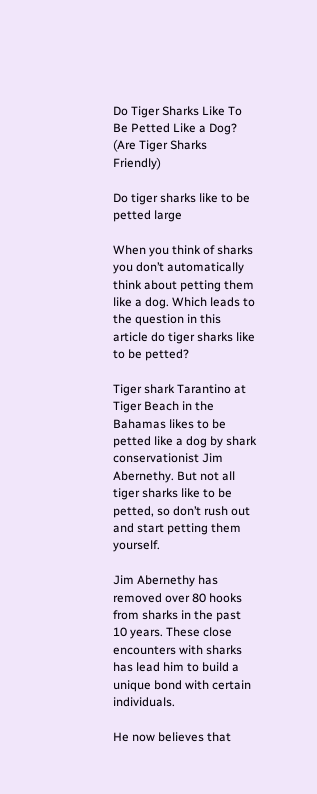Do Tiger Sharks Like To Be Petted Like a Dog? (Are Tiger Sharks Friendly)

Do tiger sharks like to be petted large

When you think of sharks you don’t automatically think about petting them like a dog. Which leads to the question in this article do tiger sharks like to be petted?

Tiger shark Tarantino at Tiger Beach in the Bahamas likes to be petted like a dog by shark conservationist Jim Abernethy. But not all tiger sharks like to be petted, so don’t rush out and start petting them yourself.

Jim Abernethy has removed over 80 hooks from sharks in the past 10 years. These close encounters with sharks has lead him to build a unique bond with certain individuals.

He now believes that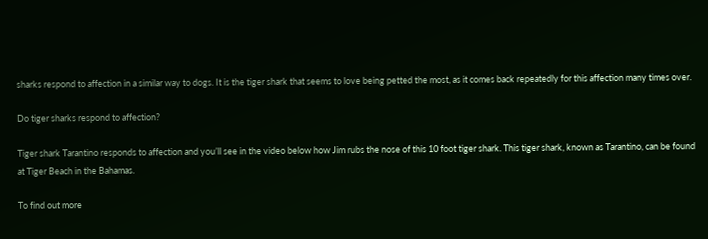sharks respond to affection in a similar way to dogs. It is the tiger shark that seems to love being petted the most, as it comes back repeatedly for this affection many times over.

Do tiger sharks respond to affection?

Tiger shark Tarantino responds to affection and you’ll see in the video below how Jim rubs the nose of this 10 foot tiger shark. This tiger shark, known as Tarantino, can be found at Tiger Beach in the Bahamas.

To find out more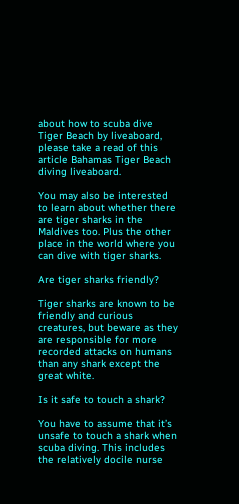about how to scuba dive Tiger Beach by liveaboard, please take a read of this article Bahamas Tiger Beach diving liveaboard.

You may also be interested to learn about whether there are tiger sharks in the Maldives too. Plus the other place in the world where you can dive with tiger sharks.

Are tiger sharks friendly?

Tiger sharks are known to be friendly and curious creatures, but beware as they are responsible for more recorded attacks on humans than any shark except the great white.

Is it safe to touch a shark?

You have to assume that it’s unsafe to touch a shark when scuba diving. This includes the relatively docile nurse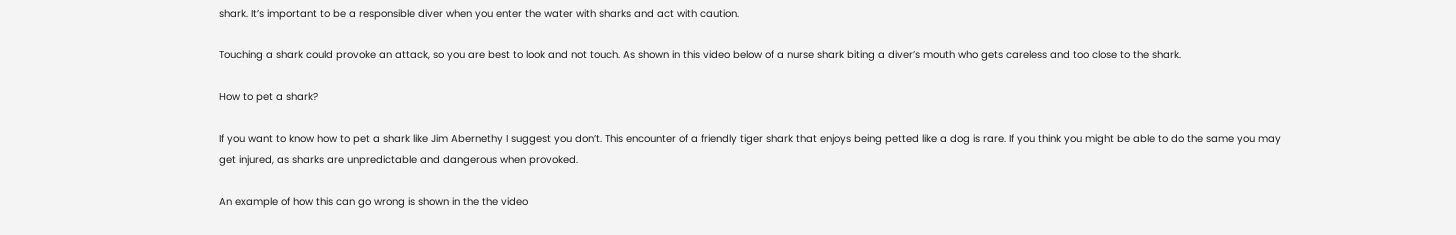shark. It’s important to be a responsible diver when you enter the water with sharks and act with caution.

Touching a shark could provoke an attack, so you are best to look and not touch. As shown in this video below of a nurse shark biting a diver’s mouth who gets careless and too close to the shark.

How to pet a shark?

If you want to know how to pet a shark like Jim Abernethy I suggest you don’t. This encounter of a friendly tiger shark that enjoys being petted like a dog is rare. If you think you might be able to do the same you may get injured, as sharks are unpredictable and dangerous when provoked.

An example of how this can go wrong is shown in the the video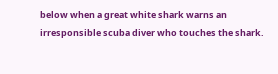below when a great white shark warns an irresponsible scuba diver who touches the shark.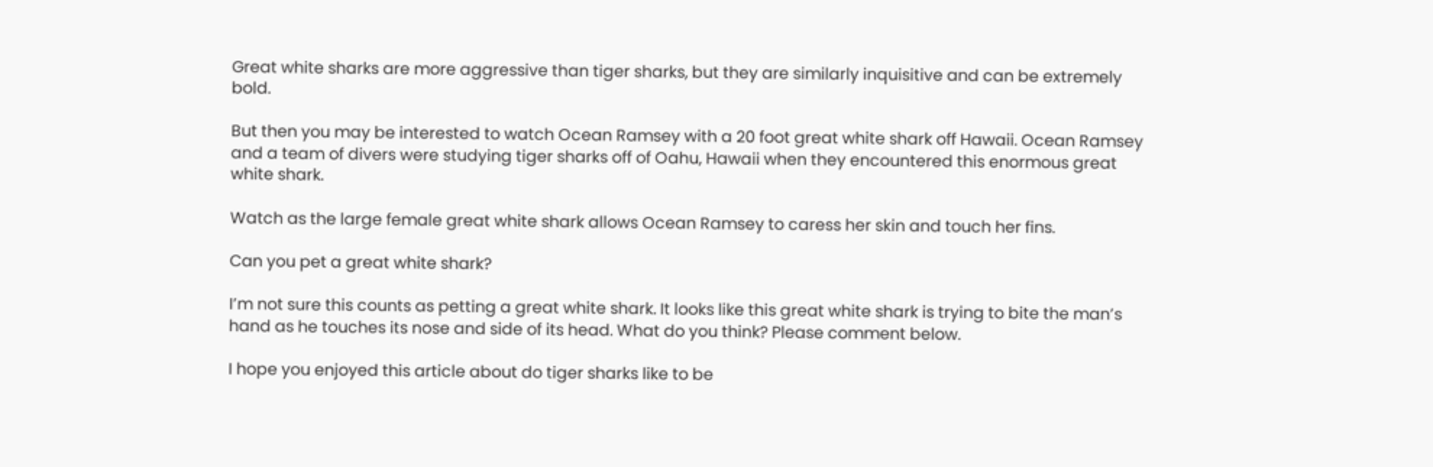Great white sharks are more aggressive than tiger sharks, but they are similarly inquisitive and can be extremely bold.

But then you may be interested to watch Ocean Ramsey with a 20 foot great white shark off Hawaii. Ocean Ramsey and a team of divers were studying tiger sharks off of Oahu, Hawaii when they encountered this enormous great white shark.

Watch as the large female great white shark allows Ocean Ramsey to caress her skin and touch her fins.

Can you pet a great white shark?

I’m not sure this counts as petting a great white shark. It looks like this great white shark is trying to bite the man’s hand as he touches its nose and side of its head. What do you think? Please comment below.

I hope you enjoyed this article about do tiger sharks like to be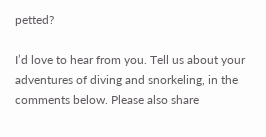petted?

I’d love to hear from you. Tell us about your adventures of diving and snorkeling, in the comments below. Please also share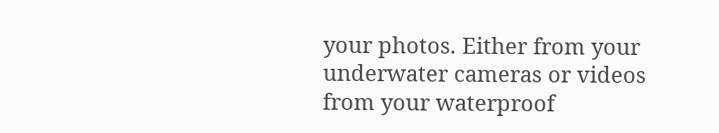your photos. Either from your underwater cameras or videos from your waterproof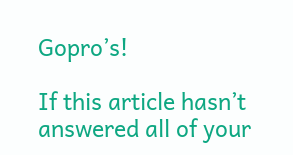Gopro’s!

If this article hasn’t answered all of your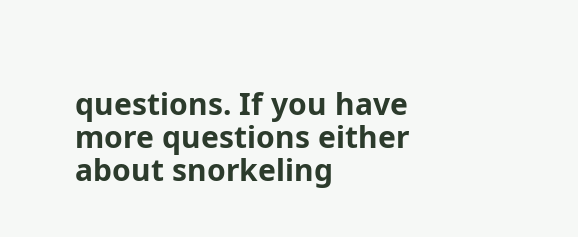questions. If you have more questions either about snorkeling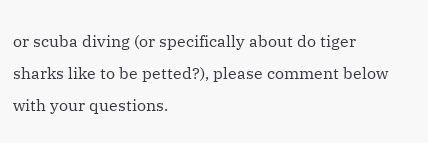or scuba diving (or specifically about do tiger sharks like to be petted?), please comment below with your questions.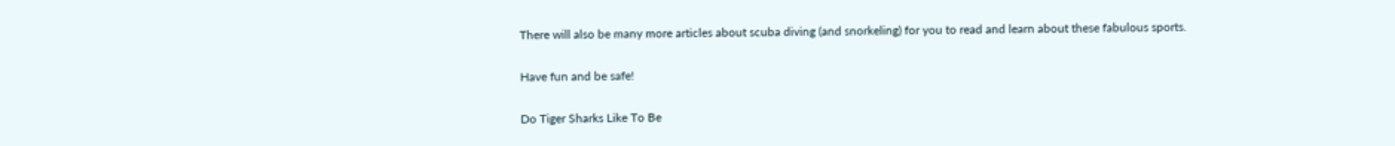There will also be many more articles about scuba diving (and snorkeling) for you to read and learn about these fabulous sports.

Have fun and be safe!

Do Tiger Sharks Like To Be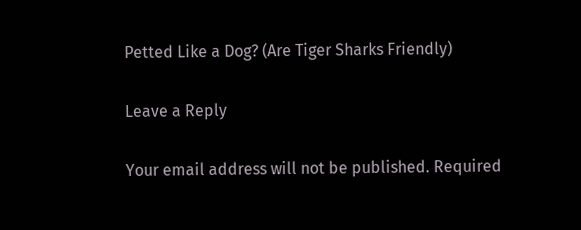Petted Like a Dog? (Are Tiger Sharks Friendly)

Leave a Reply

Your email address will not be published. Required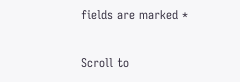fields are marked *

Scroll to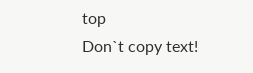top
Don`t copy text!